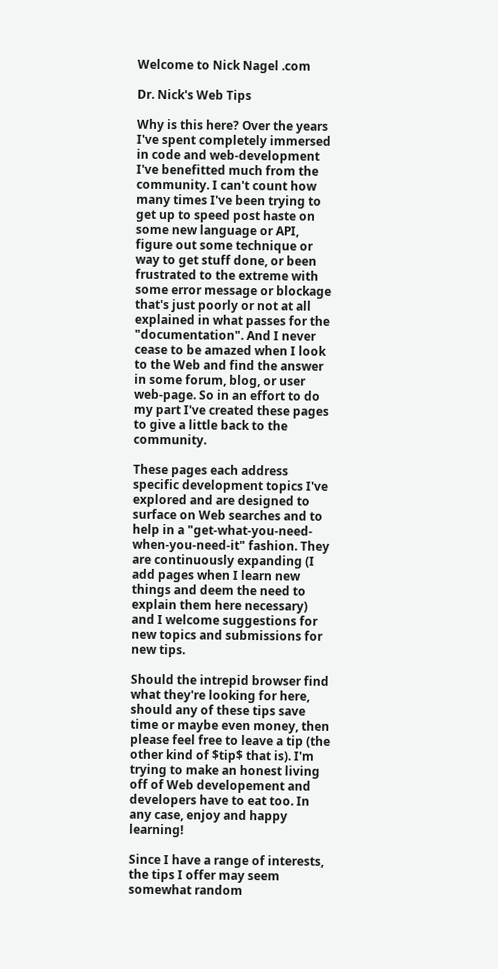Welcome to Nick Nagel .com

Dr. Nick's Web Tips

Why is this here? Over the years I've spent completely immersed in code and web-development I've benefitted much from the community. I can't count how many times I've been trying to get up to speed post haste on some new language or API, figure out some technique or way to get stuff done, or been frustrated to the extreme with some error message or blockage that's just poorly or not at all explained in what passes for the "documentation". And I never cease to be amazed when I look to the Web and find the answer in some forum, blog, or user web-page. So in an effort to do my part I've created these pages to give a little back to the community.

These pages each address specific development topics I've explored and are designed to surface on Web searches and to help in a "get-what-you-need-when-you-need-it" fashion. They are continuously expanding (I add pages when I learn new things and deem the need to explain them here necessary) and I welcome suggestions for new topics and submissions for new tips.

Should the intrepid browser find what they're looking for here, should any of these tips save time or maybe even money, then please feel free to leave a tip (the other kind of $tip$ that is). I'm trying to make an honest living off of Web developement and developers have to eat too. In any case, enjoy and happy learning!

Since I have a range of interests, the tips I offer may seem somewhat random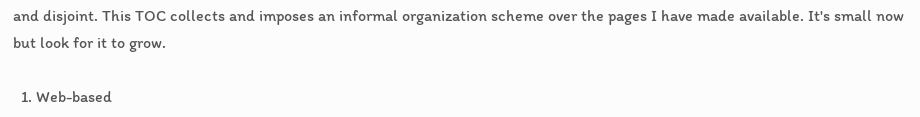and disjoint. This TOC collects and imposes an informal organization scheme over the pages I have made available. It's small now but look for it to grow.

  1. Web-based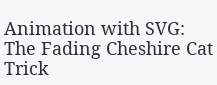Animation with SVG: The Fading Cheshire Cat Trick